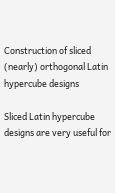Construction of sliced (nearly) orthogonal Latin hypercube designs

Sliced Latin hypercube designs are very useful for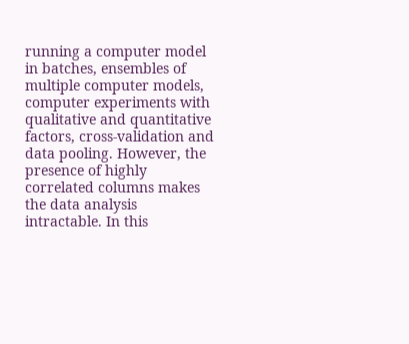running a computer model in batches, ensembles of multiple computer models, computer experiments with qualitative and quantitative factors, cross-validation and data pooling. However, the presence of highly correlated columns makes the data analysis intractable. In this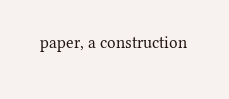paper, a construction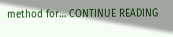method for… CONTINUE READING